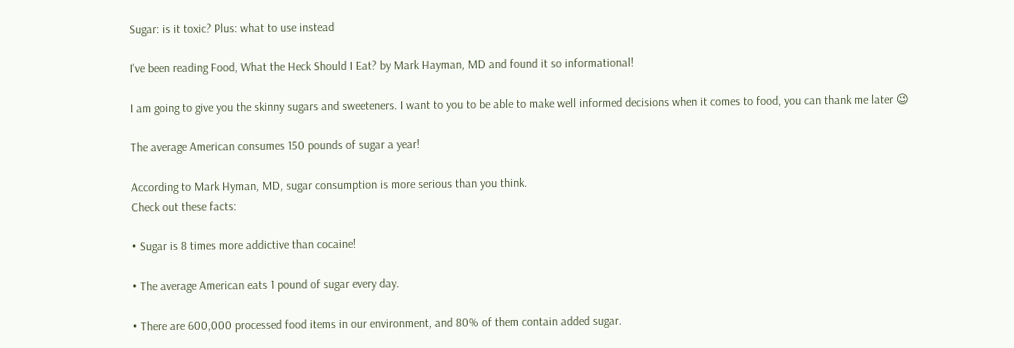Sugar: is it toxic? Plus: what to use instead

I've been reading Food, What the Heck Should I Eat? by Mark Hayman, MD and found it so informational!

I am going to give you the skinny sugars and sweeteners. I want to you to be able to make well informed decisions when it comes to food, you can thank me later 😉

The average American consumes 150 pounds of sugar a year!

According to Mark Hyman, MD, sugar consumption is more serious than you think.
Check out these facts:

• Sugar is 8 times more addictive than cocaine!

• The average American eats 1 pound of sugar every day.

• There are 600,000 processed food items in our environment, and 80% of them contain added sugar.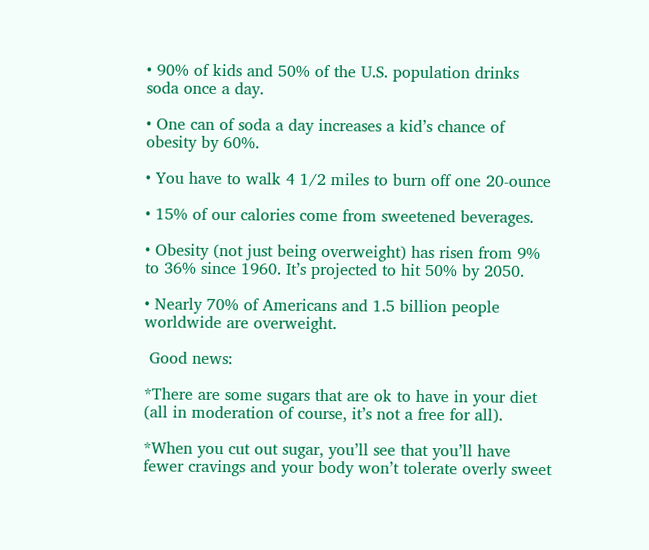• 90% of kids and 50% of the U.S. population drinks soda once a day.

• One can of soda a day increases a kid’s chance of obesity by 60%.

• You have to walk 4 1/2 miles to burn off one 20-ounce

• 15% of our calories come from sweetened beverages.

• Obesity (not just being overweight) has risen from 9% to 36% since 1960. It’s projected to hit 50% by 2050.

• Nearly 70% of Americans and 1.5 billion people worldwide are overweight.

 Good news:

*There are some sugars that are ok to have in your diet (all in moderation of course, it’s not a free for all).

*When you cut out sugar, you’ll see that you’ll have fewer cravings and your body won’t tolerate overly sweet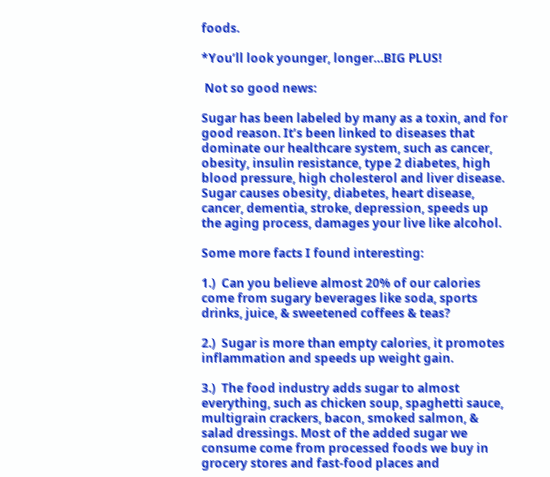foods.

*You’ll look younger, longer…BIG PLUS!

 Not so good news:

Sugar has been labeled by many as a toxin, and for good reason. It’s been linked to diseases that dominate our healthcare system, such as cancer, obesity, insulin resistance, type 2 diabetes, high blood pressure, high cholesterol and liver disease. Sugar causes obesity, diabetes, heart disease, cancer, dementia, stroke, depression, speeds up the aging process, damages your live like alcohol.

Some more facts I found interesting:

1.)  Can you believe almost 20% of our calories come from sugary beverages like soda, sports drinks, juice, & sweetened coffees & teas?

2.)  Sugar is more than empty calories, it promotes inflammation and speeds up weight gain.

3.)  The food industry adds sugar to almost everything, such as chicken soup, spaghetti sauce, multigrain crackers, bacon, smoked salmon, & salad dressings. Most of the added sugar we consume come from processed foods we buy in grocery stores and fast-food places and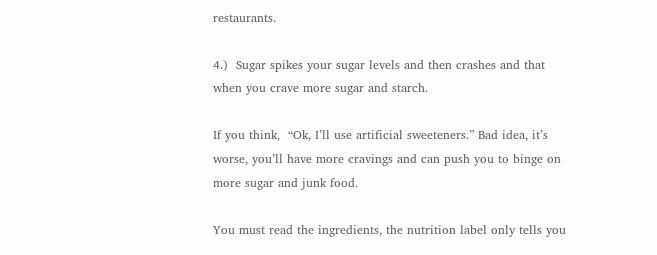restaurants.

4.)  Sugar spikes your sugar levels and then crashes and that when you crave more sugar and starch.

If you think,  “Ok, I’ll use artificial sweeteners.” Bad idea, it’s worse, you’ll have more cravings and can push you to binge on more sugar and junk food.

You must read the ingredients, the nutrition label only tells you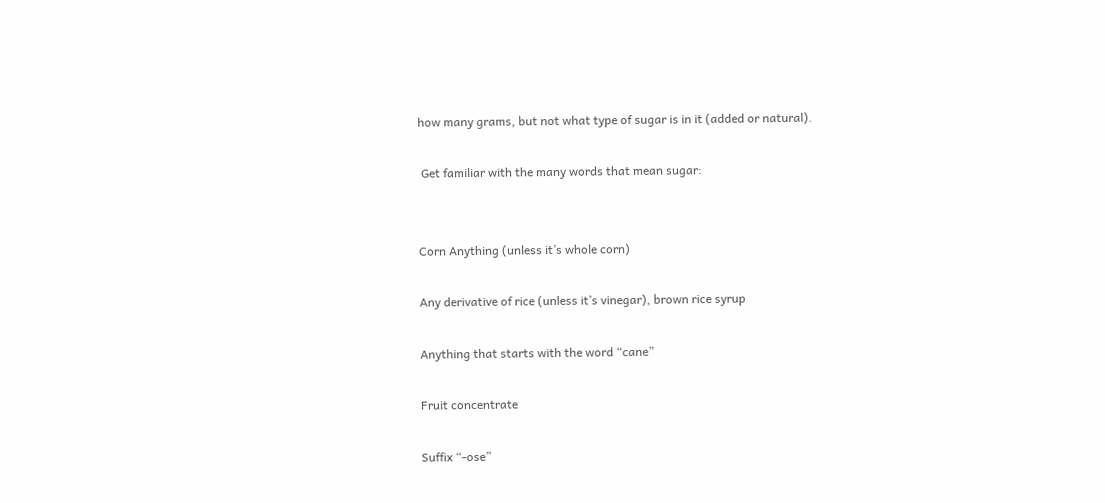how many grams, but not what type of sugar is in it (added or natural).

 Get familiar with the many words that mean sugar:


Corn Anything (unless it’s whole corn)

Any derivative of rice (unless it’s vinegar), brown rice syrup

Anything that starts with the word “cane”

Fruit concentrate

Suffix “-ose”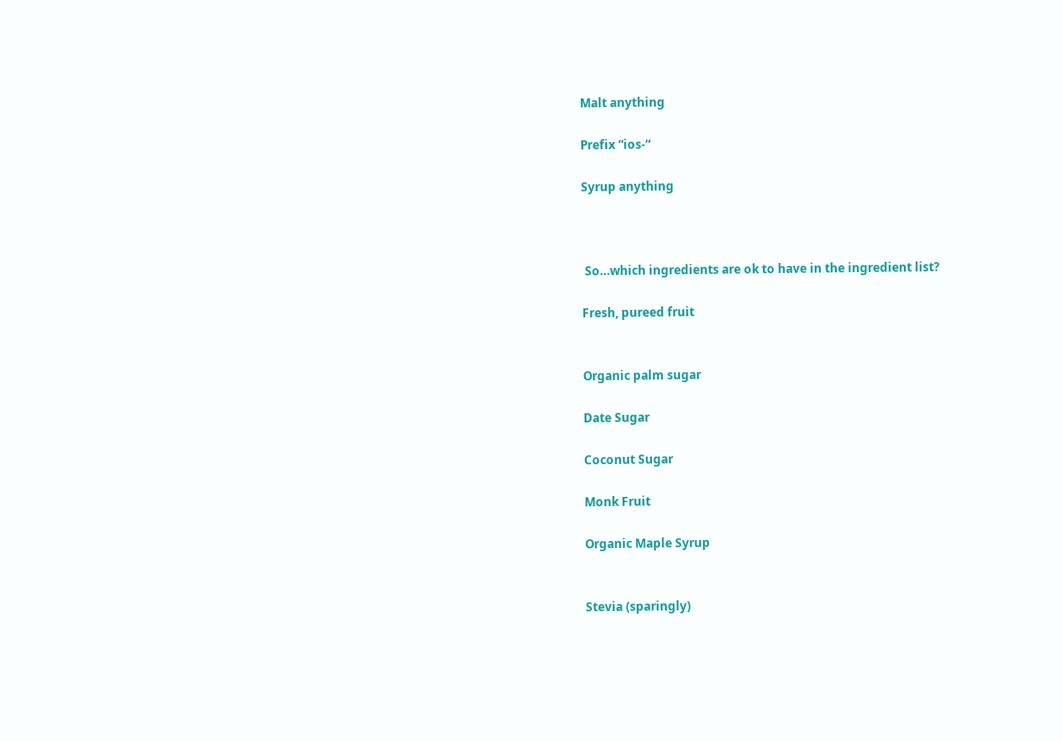Malt anything

Prefix “ios-“

Syrup anything



 So…which ingredients are ok to have in the ingredient list?

Fresh, pureed fruit


Organic palm sugar

Date Sugar

Coconut Sugar

Monk Fruit

Organic Maple Syrup


Stevia (sparingly)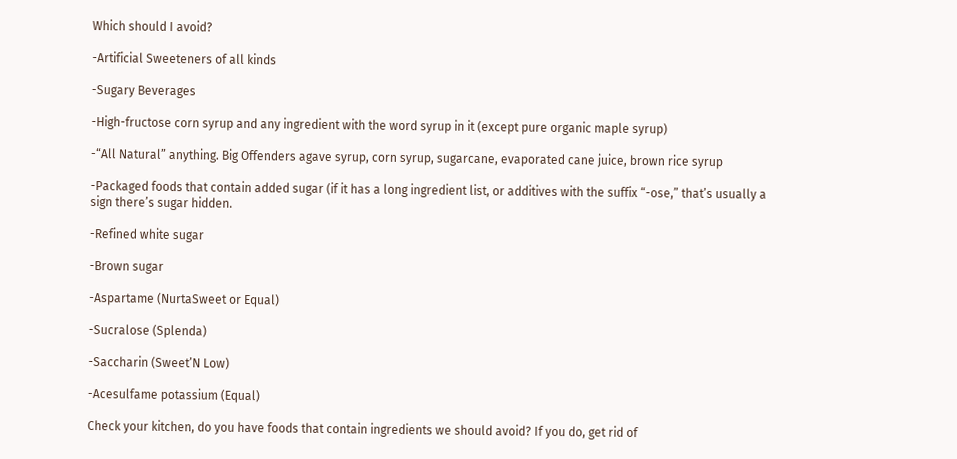Which should I avoid?

-Artificial Sweeteners of all kinds

-Sugary Beverages

-High-fructose corn syrup and any ingredient with the word syrup in it (except pure organic maple syrup)

-“All Natural” anything. Big Offenders agave syrup, corn syrup, sugarcane, evaporated cane juice, brown rice syrup

-Packaged foods that contain added sugar (if it has a long ingredient list, or additives with the suffix “-ose,” that’s usually a sign there’s sugar hidden.

-Refined white sugar

-Brown sugar

-Aspartame (NurtaSweet or Equal)

-Sucralose (Splenda)

-Saccharin (Sweet’N Low)

-Acesulfame potassium (Equal)

Check your kitchen, do you have foods that contain ingredients we should avoid? If you do, get rid of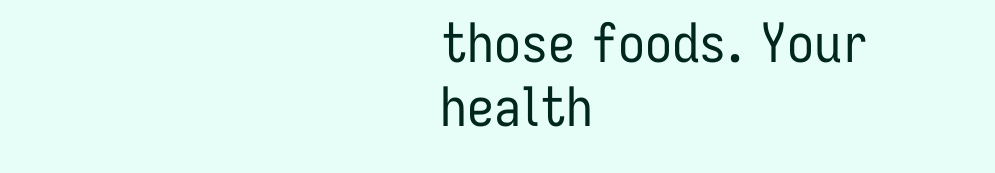those foods. Your health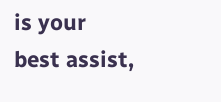is your best assist,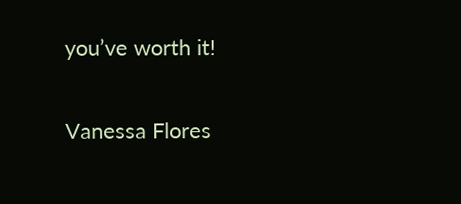you’ve worth it!

Vanessa Flores